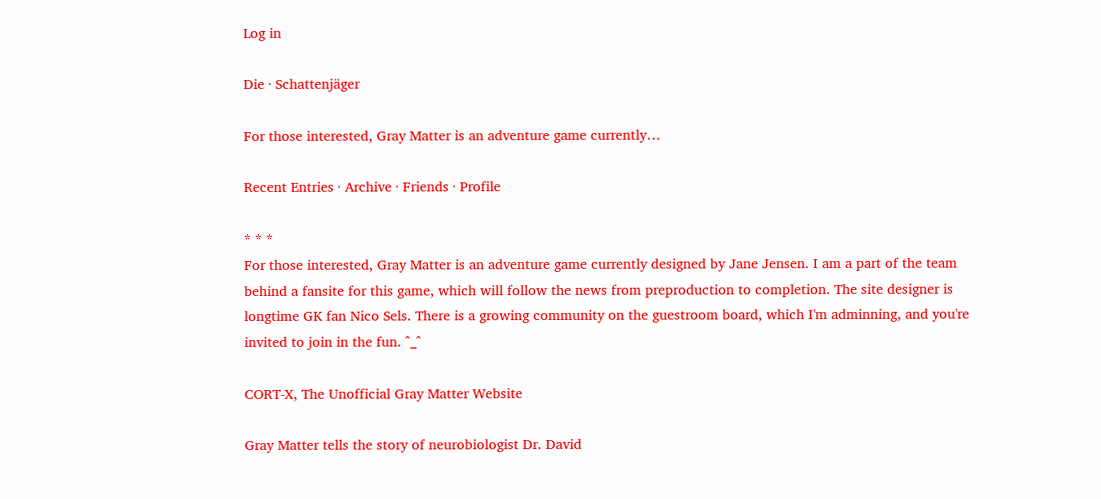Log in

Die · Schattenjäger

For those interested, Gray Matter is an adventure game currently…

Recent Entries · Archive · Friends · Profile

* * *
For those interested, Gray Matter is an adventure game currently designed by Jane Jensen. I am a part of the team behind a fansite for this game, which will follow the news from preproduction to completion. The site designer is longtime GK fan Nico Sels. There is a growing community on the guestroom board, which I'm adminning, and you're invited to join in the fun. ^_^

CORT-X, The Unofficial Gray Matter Website

Gray Matter tells the story of neurobiologist Dr. David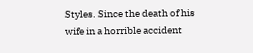Styles. Since the death of his wife in a horrible accident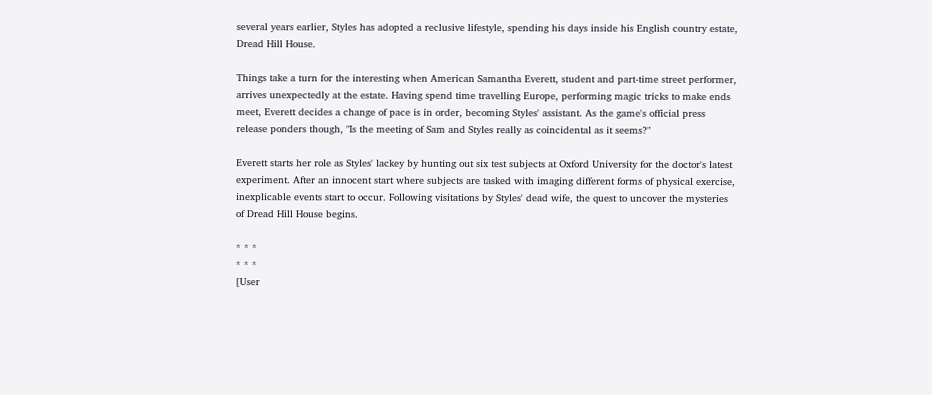several years earlier, Styles has adopted a reclusive lifestyle, spending his days inside his English country estate, Dread Hill House.

Things take a turn for the interesting when American Samantha Everett, student and part-time street performer, arrives unexpectedly at the estate. Having spend time travelling Europe, performing magic tricks to make ends meet, Everett decides a change of pace is in order, becoming Styles' assistant. As the game's official press release ponders though, "Is the meeting of Sam and Styles really as coincidental as it seems?"

Everett starts her role as Styles' lackey by hunting out six test subjects at Oxford University for the doctor's latest experiment. After an innocent start where subjects are tasked with imaging different forms of physical exercise, inexplicable events start to occur. Following visitations by Styles' dead wife, the quest to uncover the mysteries of Dread Hill House begins.

* * *
* * *
[User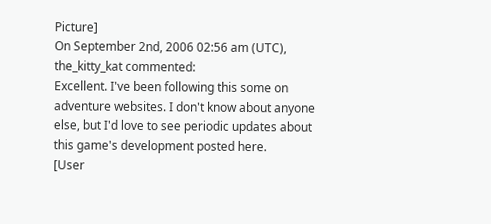Picture]
On September 2nd, 2006 02:56 am (UTC), the_kitty_kat commented:
Excellent. I've been following this some on adventure websites. I don't know about anyone else, but I'd love to see periodic updates about this game's development posted here.
[User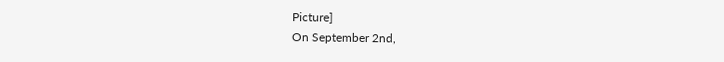Picture]
On September 2nd,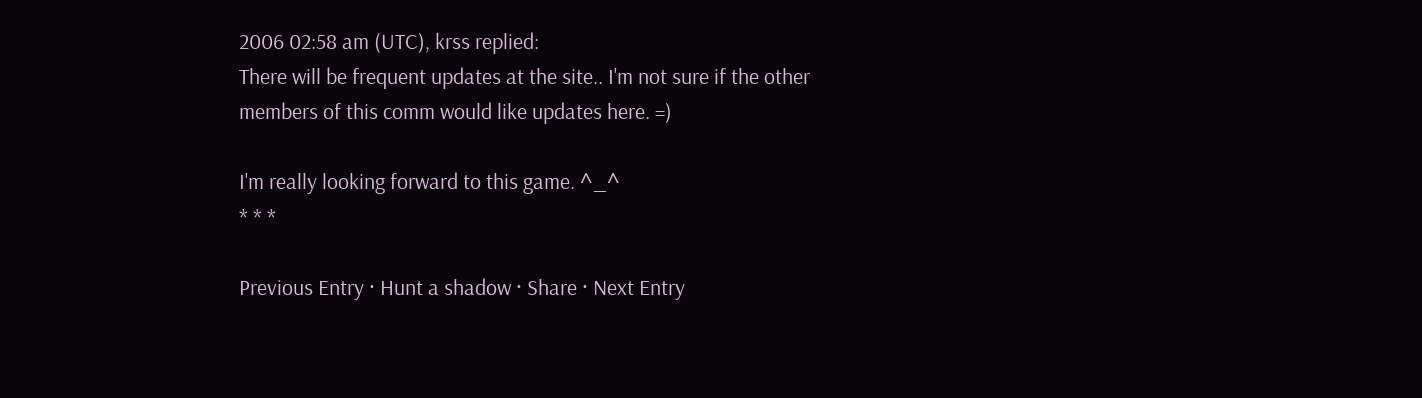2006 02:58 am (UTC), krss replied:
There will be frequent updates at the site.. I'm not sure if the other members of this comm would like updates here. =)

I'm really looking forward to this game. ^_^
* * *

Previous Entry · Hunt a shadow · Share · Next Entry